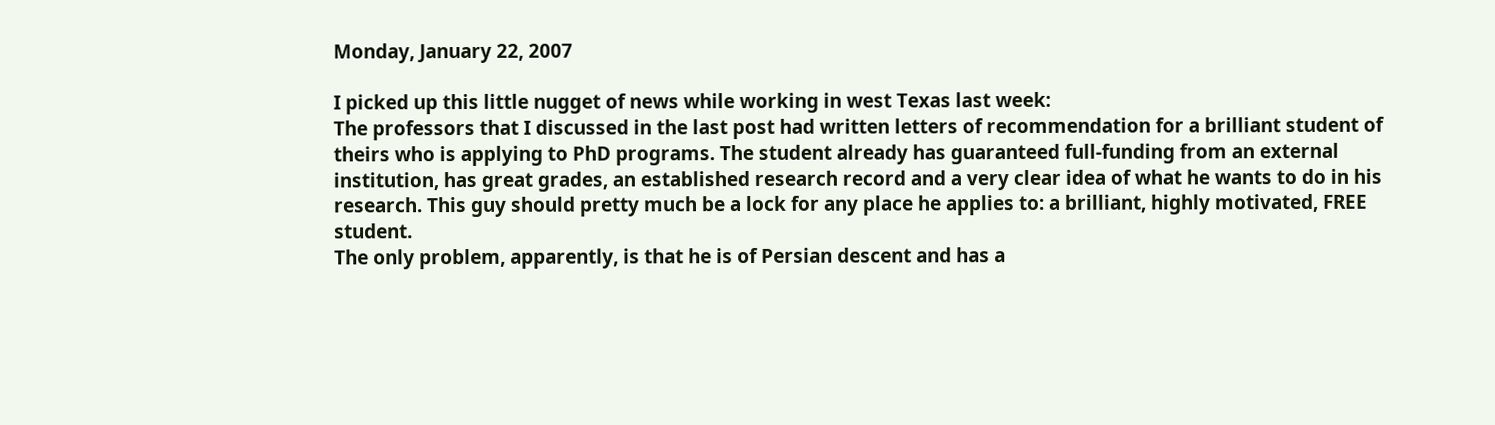Monday, January 22, 2007

I picked up this little nugget of news while working in west Texas last week:
The professors that I discussed in the last post had written letters of recommendation for a brilliant student of theirs who is applying to PhD programs. The student already has guaranteed full-funding from an external institution, has great grades, an established research record and a very clear idea of what he wants to do in his research. This guy should pretty much be a lock for any place he applies to: a brilliant, highly motivated, FREE student.
The only problem, apparently, is that he is of Persian descent and has a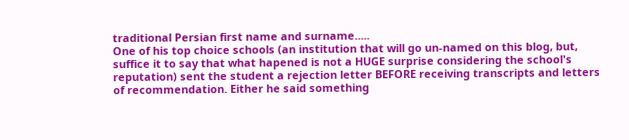traditional Persian first name and surname.....
One of his top choice schools (an institution that will go un-named on this blog, but, suffice it to say that what hapened is not a HUGE surprise considering the school's reputation) sent the student a rejection letter BEFORE receiving transcripts and letters of recommendation. Either he said something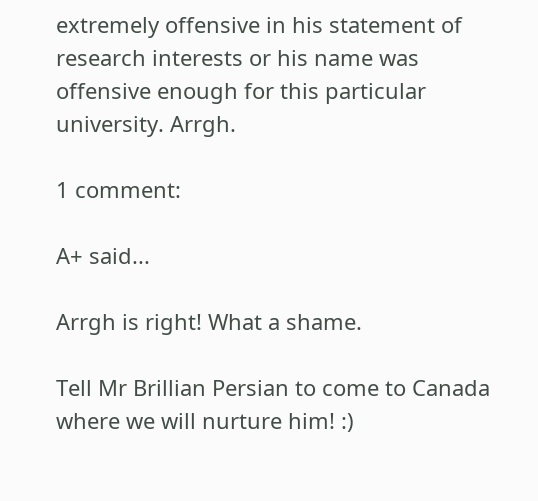extremely offensive in his statement of research interests or his name was offensive enough for this particular university. Arrgh.

1 comment:

A+ said...

Arrgh is right! What a shame.

Tell Mr Brillian Persian to come to Canada where we will nurture him! :)